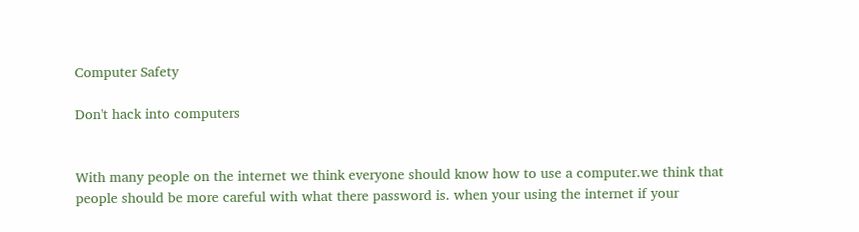Computer Safety

Don't hack into computers


With many people on the internet we think everyone should know how to use a computer.we think that people should be more careful with what there password is. when your using the internet if your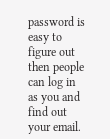password is easy to figure out then people can log in as you and find out your email.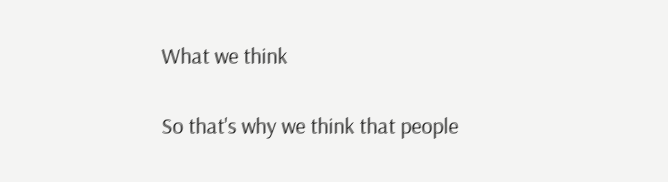What we think

So that's why we think that people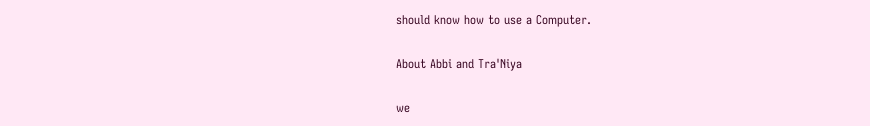should know how to use a Computer.

About Abbi and Tra'Niya

we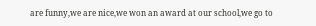are funny,we are nice,we won an award at our school,we go to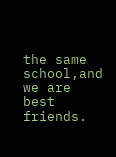the same school,and we are best friends.